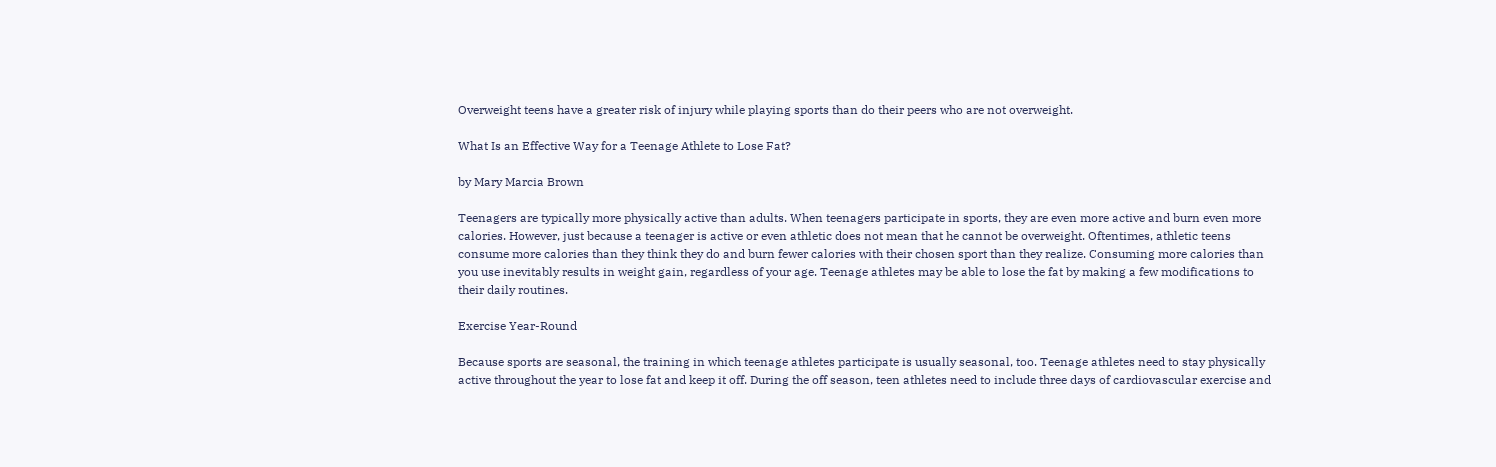Overweight teens have a greater risk of injury while playing sports than do their peers who are not overweight.

What Is an Effective Way for a Teenage Athlete to Lose Fat?

by Mary Marcia Brown

Teenagers are typically more physically active than adults. When teenagers participate in sports, they are even more active and burn even more calories. However, just because a teenager is active or even athletic does not mean that he cannot be overweight. Oftentimes, athletic teens consume more calories than they think they do and burn fewer calories with their chosen sport than they realize. Consuming more calories than you use inevitably results in weight gain, regardless of your age. Teenage athletes may be able to lose the fat by making a few modifications to their daily routines.

Exercise Year-Round

Because sports are seasonal, the training in which teenage athletes participate is usually seasonal, too. Teenage athletes need to stay physically active throughout the year to lose fat and keep it off. During the off season, teen athletes need to include three days of cardiovascular exercise and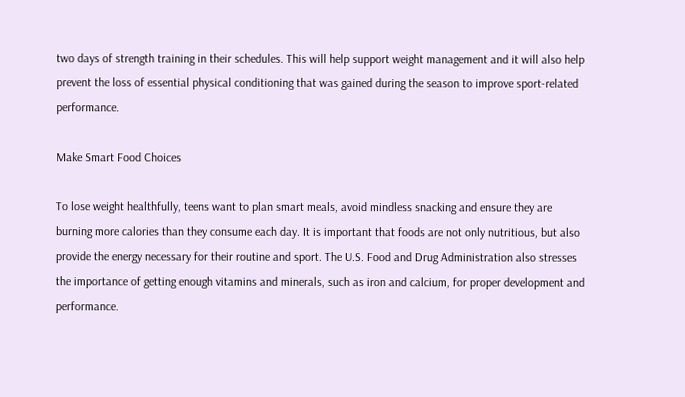two days of strength training in their schedules. This will help support weight management and it will also help prevent the loss of essential physical conditioning that was gained during the season to improve sport-related performance.

Make Smart Food Choices

To lose weight healthfully, teens want to plan smart meals, avoid mindless snacking and ensure they are burning more calories than they consume each day. It is important that foods are not only nutritious, but also provide the energy necessary for their routine and sport. The U.S. Food and Drug Administration also stresses the importance of getting enough vitamins and minerals, such as iron and calcium, for proper development and performance.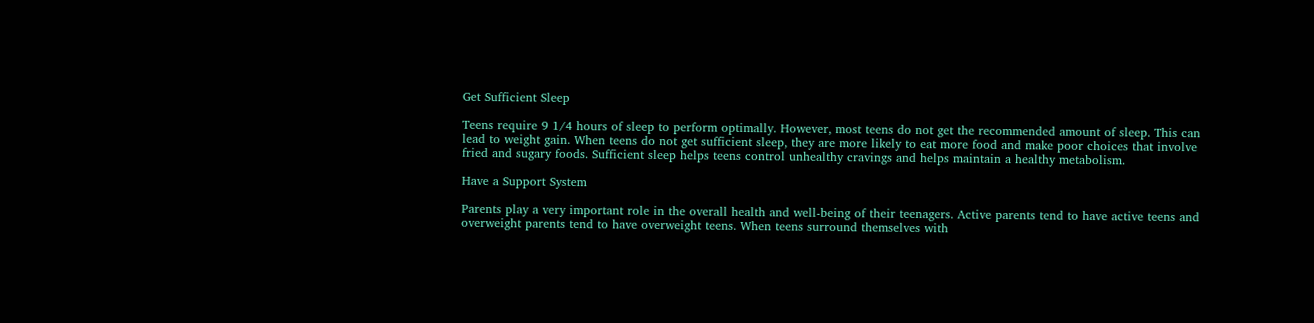Get Sufficient Sleep

Teens require 9 1/4 hours of sleep to perform optimally. However, most teens do not get the recommended amount of sleep. This can lead to weight gain. When teens do not get sufficient sleep, they are more likely to eat more food and make poor choices that involve fried and sugary foods. Sufficient sleep helps teens control unhealthy cravings and helps maintain a healthy metabolism.

Have a Support System

Parents play a very important role in the overall health and well-being of their teenagers. Active parents tend to have active teens and overweight parents tend to have overweight teens. When teens surround themselves with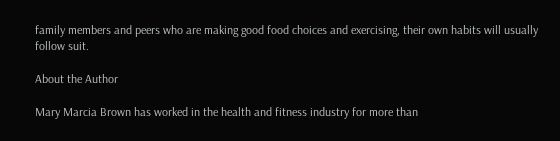family members and peers who are making good food choices and exercising, their own habits will usually follow suit.

About the Author

Mary Marcia Brown has worked in the health and fitness industry for more than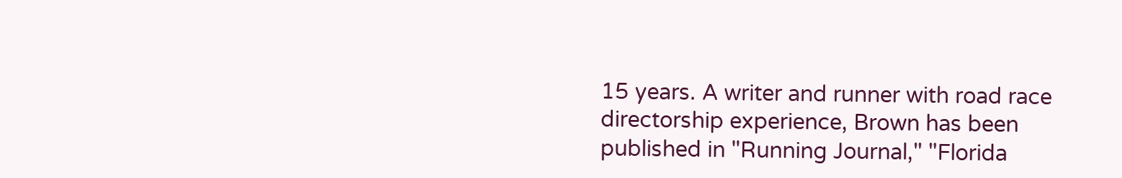15 years. A writer and runner with road race directorship experience, Brown has been published in "Running Journal," "Florida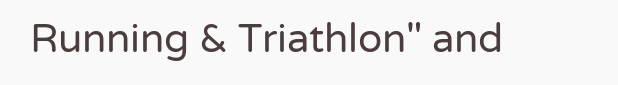Running & Triathlon" and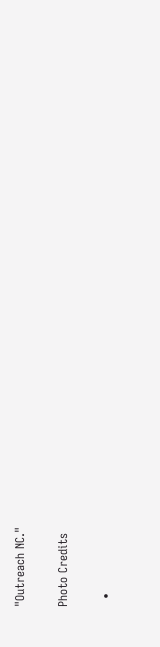"Outreach NC."

Photo Credits

  •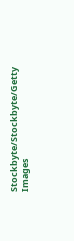Stockbyte/Stockbyte/Getty Images